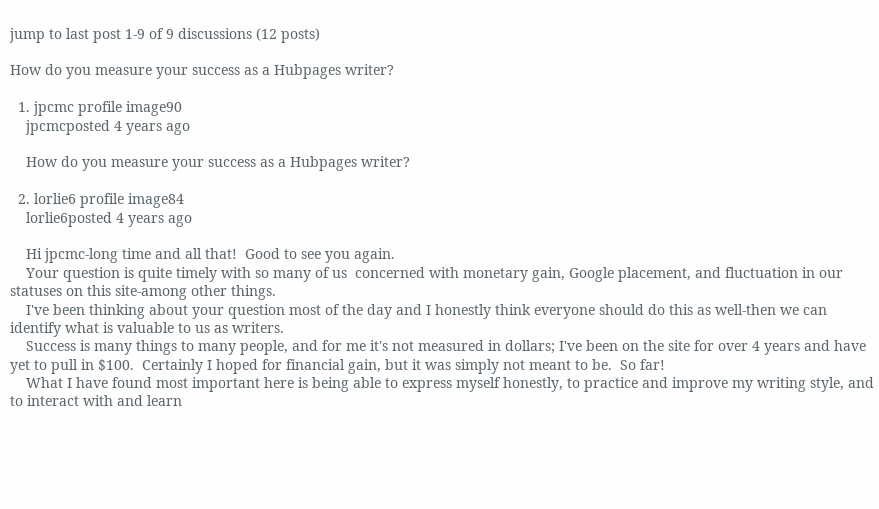jump to last post 1-9 of 9 discussions (12 posts)

How do you measure your success as a Hubpages writer?

  1. jpcmc profile image90
    jpcmcposted 4 years ago

    How do you measure your success as a Hubpages writer?

  2. lorlie6 profile image84
    lorlie6posted 4 years ago

    Hi jpcmc-long time and all that!  Good to see you again.
    Your question is quite timely with so many of us  concerned with monetary gain, Google placement, and fluctuation in our statuses on this site-among other things.
    I've been thinking about your question most of the day and I honestly think everyone should do this as well-then we can  identify what is valuable to us as writers.
    Success is many things to many people, and for me it's not measured in dollars; I've been on the site for over 4 years and have yet to pull in $100.  Certainly I hoped for financial gain, but it was simply not meant to be.  So far!
    What I have found most important here is being able to express myself honestly, to practice and improve my writing style, and to interact with and learn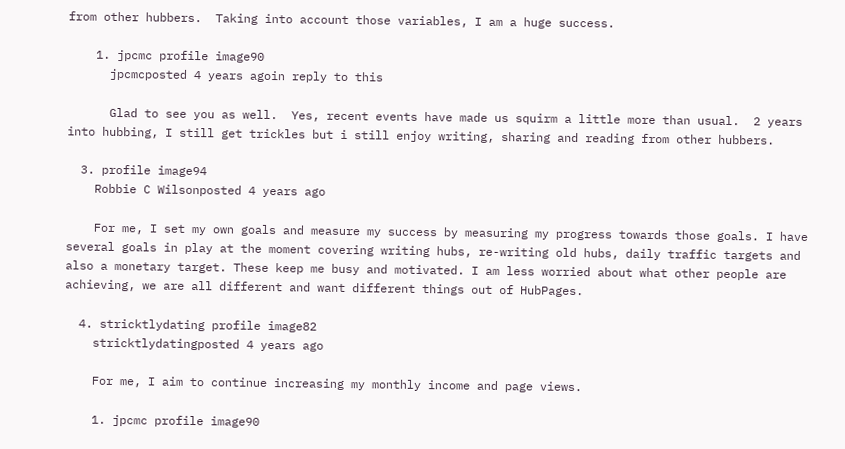from other hubbers.  Taking into account those variables, I am a huge success.

    1. jpcmc profile image90
      jpcmcposted 4 years agoin reply to this

      Glad to see you as well.  Yes, recent events have made us squirm a little more than usual.  2 years into hubbing, I still get trickles but i still enjoy writing, sharing and reading from other hubbers.

  3. profile image94
    Robbie C Wilsonposted 4 years ago

    For me, I set my own goals and measure my success by measuring my progress towards those goals. I have several goals in play at the moment covering writing hubs, re-writing old hubs, daily traffic targets and also a monetary target. These keep me busy and motivated. I am less worried about what other people are achieving, we are all different and want different things out of HubPages.

  4. stricktlydating profile image82
    stricktlydatingposted 4 years ago

    For me, I aim to continue increasing my monthly income and page views.

    1. jpcmc profile image90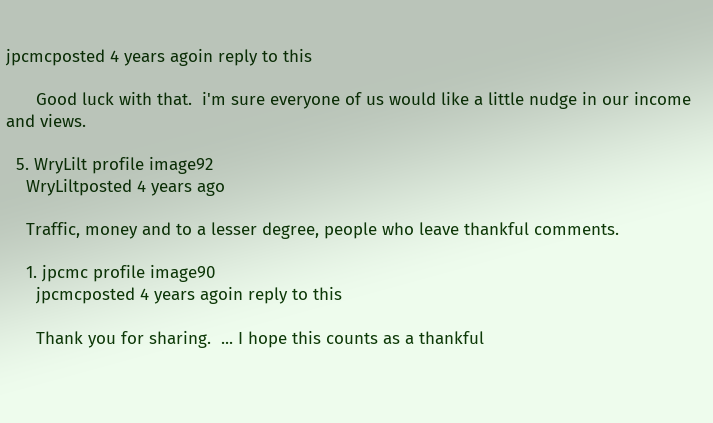jpcmcposted 4 years agoin reply to this

      Good luck with that.  i'm sure everyone of us would like a little nudge in our income and views.

  5. WryLilt profile image92
    WryLiltposted 4 years ago

    Traffic, money and to a lesser degree, people who leave thankful comments.

    1. jpcmc profile image90
      jpcmcposted 4 years agoin reply to this

      Thank you for sharing.  ... I hope this counts as a thankful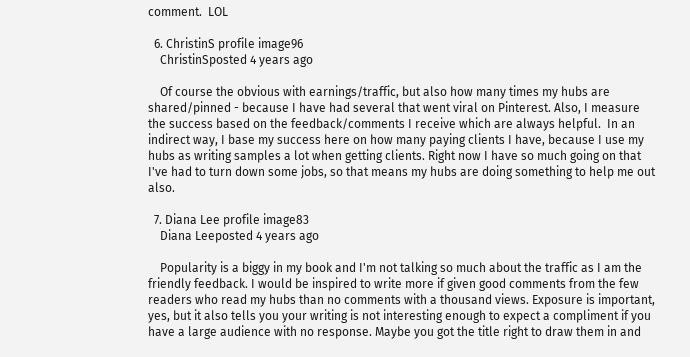comment.  LOL

  6. ChristinS profile image96
    ChristinSposted 4 years ago

    Of course the obvious with earnings/traffic, but also how many times my hubs are shared/pinned - because I have had several that went viral on Pinterest. Also, I measure the success based on the feedback/comments I receive which are always helpful.  In an indirect way, I base my success here on how many paying clients I have, because I use my hubs as writing samples a lot when getting clients. Right now I have so much going on that I've had to turn down some jobs, so that means my hubs are doing something to help me out also.

  7. Diana Lee profile image83
    Diana Leeposted 4 years ago

    Popularity is a biggy in my book and I'm not talking so much about the traffic as I am the friendly feedback. I would be inspired to write more if given good comments from the few readers who read my hubs than no comments with a thousand views. Exposure is important, yes, but it also tells you your writing is not interesting enough to expect a compliment if you have a large audience with no response. Maybe you got the title right to draw them in and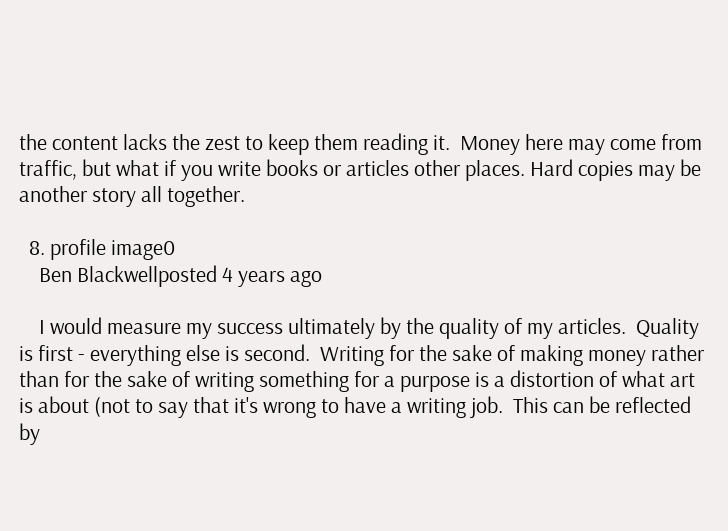the content lacks the zest to keep them reading it.  Money here may come from traffic, but what if you write books or articles other places. Hard copies may be another story all together.

  8. profile image0
    Ben Blackwellposted 4 years ago

    I would measure my success ultimately by the quality of my articles.  Quality is first - everything else is second.  Writing for the sake of making money rather than for the sake of writing something for a purpose is a distortion of what art is about (not to say that it's wrong to have a writing job.  This can be reflected by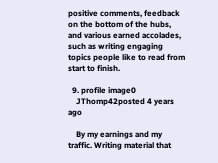positive comments, feedback on the bottom of the hubs, and various earned accolades, such as writing engaging topics people like to read from start to finish.

  9. profile image0
    JThomp42posted 4 years ago

    By my earnings and my traffic. Writing material that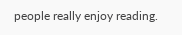people really enjoy reading.